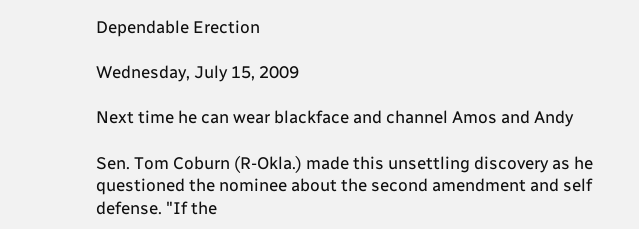Dependable Erection

Wednesday, July 15, 2009

Next time he can wear blackface and channel Amos and Andy

Sen. Tom Coburn (R-Okla.) made this unsettling discovery as he questioned the nominee about the second amendment and self defense. "If the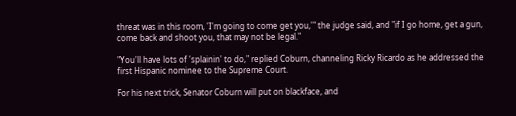threat was in this room, 'I'm going to come get you,'" the judge said, and "if I go home, get a gun, come back and shoot you, that may not be legal."

"You'll have lots of 'splainin' to do," replied Coburn, channeling Ricky Ricardo as he addressed the first Hispanic nominee to the Supreme Court.

For his next trick, Senator Coburn will put on blackface, and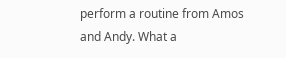perform a routine from Amos and Andy. What a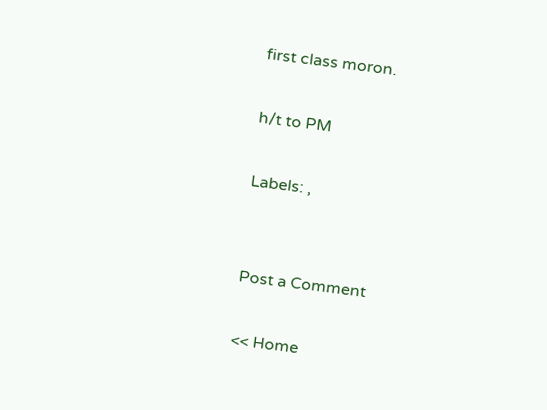first class moron.

h/t to PM

Labels: ,


Post a Comment

<< Home